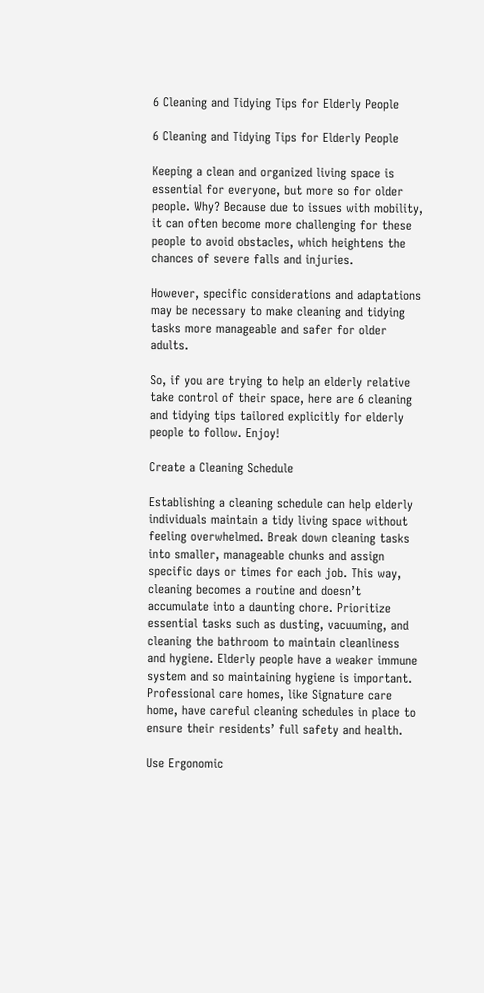6 Cleaning and Tidying Tips for Elderly People

6 Cleaning and Tidying Tips for Elderly People

Keeping a clean and organized living space is essential for everyone, but more so for older people. Why? Because due to issues with mobility, it can often become more challenging for these people to avoid obstacles, which heightens the chances of severe falls and injuries.

However, specific considerations and adaptations may be necessary to make cleaning and tidying tasks more manageable and safer for older adults.

So, if you are trying to help an elderly relative take control of their space, here are 6 cleaning and tidying tips tailored explicitly for elderly people to follow. Enjoy!

Create a Cleaning Schedule

Establishing a cleaning schedule can help elderly individuals maintain a tidy living space without feeling overwhelmed. Break down cleaning tasks into smaller, manageable chunks and assign specific days or times for each job. This way, cleaning becomes a routine and doesn’t accumulate into a daunting chore. Prioritize essential tasks such as dusting, vacuuming, and cleaning the bathroom to maintain cleanliness and hygiene. Elderly people have a weaker immune system and so maintaining hygiene is important. Professional care homes, like Signature care home, have careful cleaning schedules in place to ensure their residents’ full safety and health.

Use Ergonomic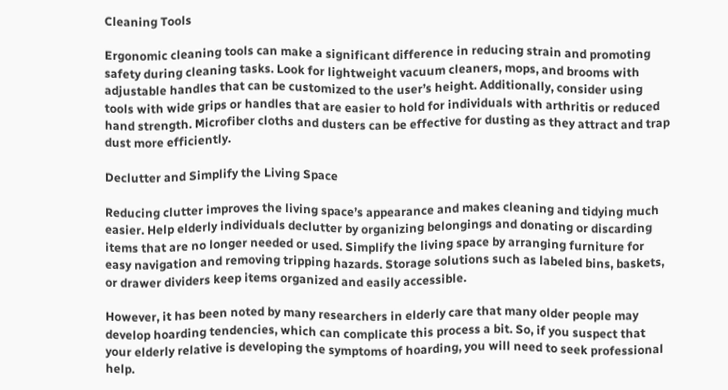Cleaning Tools

Ergonomic cleaning tools can make a significant difference in reducing strain and promoting safety during cleaning tasks. Look for lightweight vacuum cleaners, mops, and brooms with adjustable handles that can be customized to the user’s height. Additionally, consider using tools with wide grips or handles that are easier to hold for individuals with arthritis or reduced hand strength. Microfiber cloths and dusters can be effective for dusting as they attract and trap dust more efficiently.

Declutter and Simplify the Living Space

Reducing clutter improves the living space’s appearance and makes cleaning and tidying much easier. Help elderly individuals declutter by organizing belongings and donating or discarding items that are no longer needed or used. Simplify the living space by arranging furniture for easy navigation and removing tripping hazards. Storage solutions such as labeled bins, baskets, or drawer dividers keep items organized and easily accessible.

However, it has been noted by many researchers in elderly care that many older people may develop hoarding tendencies, which can complicate this process a bit. So, if you suspect that your elderly relative is developing the symptoms of hoarding, you will need to seek professional help.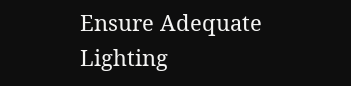Ensure Adequate Lighting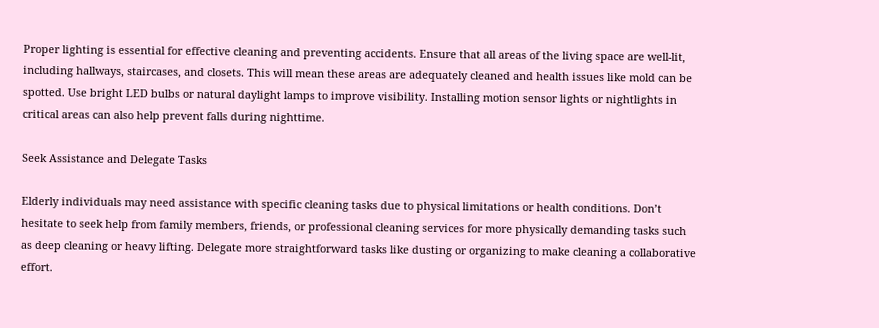Proper lighting is essential for effective cleaning and preventing accidents. Ensure that all areas of the living space are well-lit, including hallways, staircases, and closets. This will mean these areas are adequately cleaned and health issues like mold can be spotted. Use bright LED bulbs or natural daylight lamps to improve visibility. Installing motion sensor lights or nightlights in critical areas can also help prevent falls during nighttime.

Seek Assistance and Delegate Tasks

Elderly individuals may need assistance with specific cleaning tasks due to physical limitations or health conditions. Don’t hesitate to seek help from family members, friends, or professional cleaning services for more physically demanding tasks such as deep cleaning or heavy lifting. Delegate more straightforward tasks like dusting or organizing to make cleaning a collaborative effort.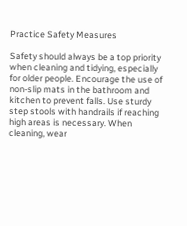Practice Safety Measures

Safety should always be a top priority when cleaning and tidying, especially for older people. Encourage the use of non-slip mats in the bathroom and kitchen to prevent falls. Use sturdy step stools with handrails if reaching high areas is necessary. When cleaning, wear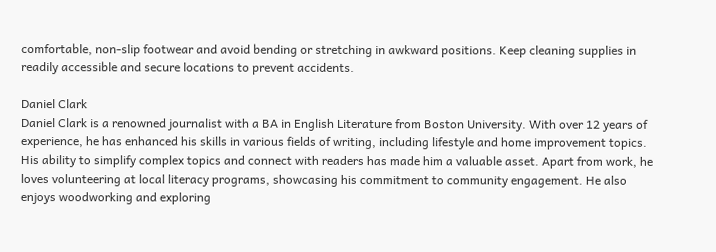comfortable, non-slip footwear and avoid bending or stretching in awkward positions. Keep cleaning supplies in readily accessible and secure locations to prevent accidents.

Daniel Clark
Daniel Clark is a renowned journalist with a BA in English Literature from Boston University. With over 12 years of experience, he has enhanced his skills in various fields of writing, including lifestyle and home improvement topics. His ability to simplify complex topics and connect with readers has made him a valuable asset. Apart from work, he loves volunteering at local literacy programs, showcasing his commitment to community engagement. He also enjoys woodworking and exploring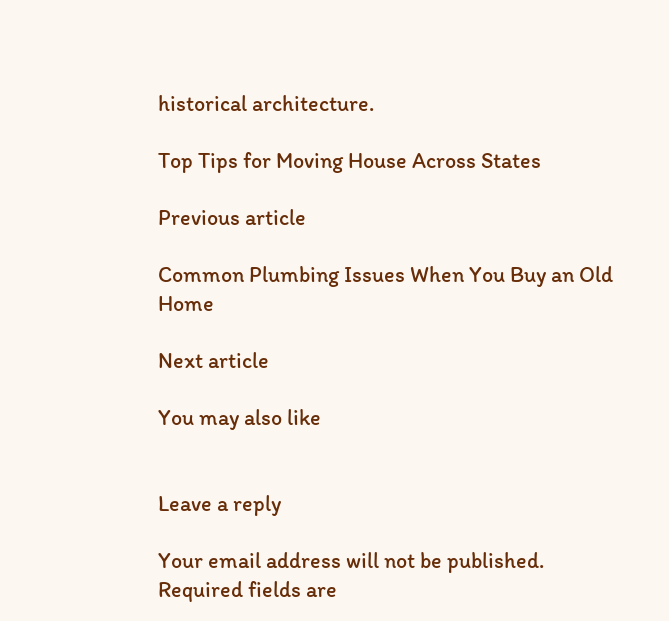historical architecture.

Top Tips for Moving House Across States

Previous article

Common Plumbing Issues When You Buy an Old Home

Next article

You may also like


Leave a reply

Your email address will not be published. Required fields are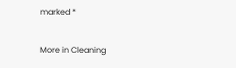marked *

More in Cleaning